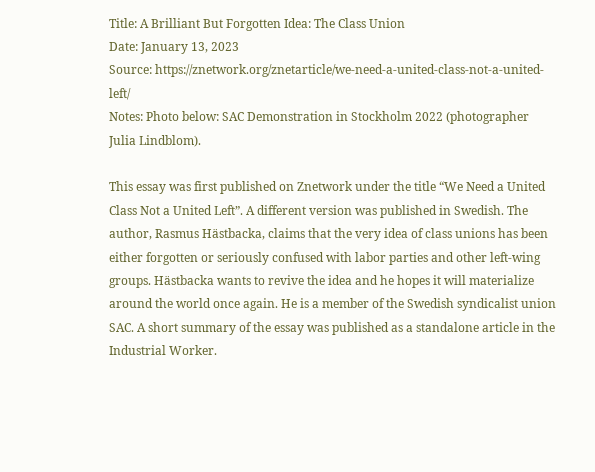Title: A Brilliant But Forgotten Idea: The Class Union
Date: January 13, 2023
Source: https://znetwork.org/znetarticle/we-need-a-united-class-not-a-united-left/
Notes: Photo below: SAC Demonstration in Stockholm 2022 (photographer Julia Lindblom).

This essay was first published on Znetwork under the title “We Need a United Class Not a United Left”. A different version was published in Swedish. The author, Rasmus Hästbacka, claims that the very idea of class unions has been either forgotten or seriously confused with labor parties and other left-wing groups. Hästbacka wants to revive the idea and he hopes it will materialize around the world once again. He is a member of the Swedish syndicalist union SAC. A short summary of the essay was published as a standalone article in the Industrial Worker.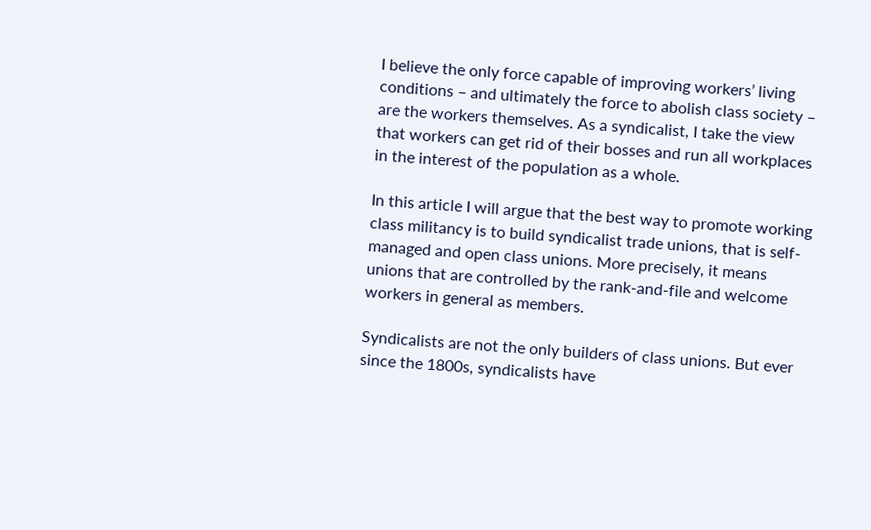I believe the only force capable of improving workers’ living conditions – and ultimately the force to abolish class society – are the workers themselves. As a syndicalist, I take the view that workers can get rid of their bosses and run all workplaces in the interest of the population as a whole.

In this article I will argue that the best way to promote working class militancy is to build syndicalist trade unions, that is self-managed and open class unions. More precisely, it means unions that are controlled by the rank-and-file and welcome workers in general as members.

Syndicalists are not the only builders of class unions. But ever since the 1800s, syndicalists have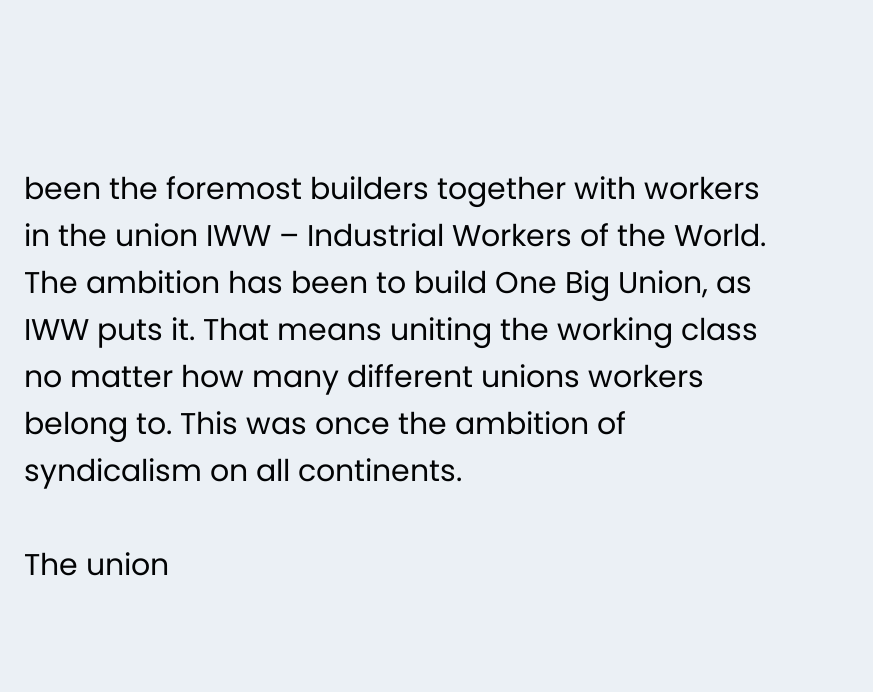been the foremost builders together with workers in the union IWW – Industrial Workers of the World. The ambition has been to build One Big Union, as IWW puts it. That means uniting the working class no matter how many different unions workers belong to. This was once the ambition of syndicalism on all continents.

The union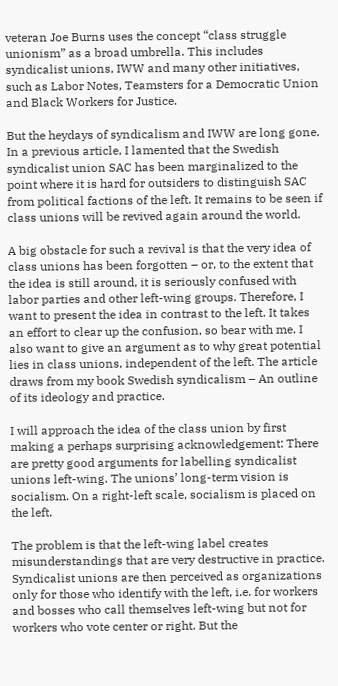veteran Joe Burns uses the concept “class struggle unionism” as a broad umbrella. This includes syndicalist unions, IWW and many other initiatives, such as Labor Notes, Teamsters for a Democratic Union and Black Workers for Justice.

But the heydays of syndicalism and IWW are long gone. In a previous article, I lamented that the Swedish syndicalist union SAC has been marginalized to the point where it is hard for outsiders to distinguish SAC from political factions of the left. It remains to be seen if class unions will be revived again around the world.

A big obstacle for such a revival is that the very idea of class unions has been forgotten – or, to the extent that the idea is still around, it is seriously confused with labor parties and other left-wing groups. Therefore, I want to present the idea in contrast to the left. It takes an effort to clear up the confusion, so bear with me. I also want to give an argument as to why great potential lies in class unions, independent of the left. The article draws from my book Swedish syndicalism – An outline of its ideology and practice.

I will approach the idea of the class union by first making a perhaps surprising acknowledgement: There are pretty good arguments for labelling syndicalist unions left-wing. The unions’ long-term vision is socialism. On a right-left scale, socialism is placed on the left.

The problem is that the left-wing label creates misunderstandings that are very destructive in practice. Syndicalist unions are then perceived as organizations only for those who identify with the left, i.e. for workers and bosses who call themselves left-wing but not for workers who vote center or right. But the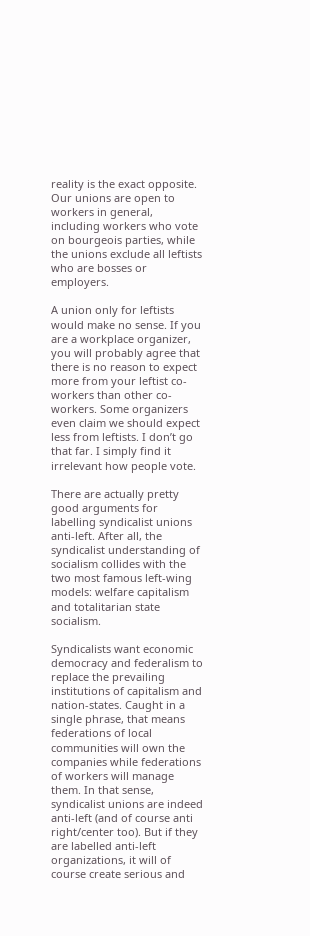reality is the exact opposite. Our unions are open to workers in general, including workers who vote on bourgeois parties, while the unions exclude all leftists who are bosses or employers.

A union only for leftists would make no sense. If you are a workplace organizer, you will probably agree that there is no reason to expect more from your leftist co-workers than other co-workers. Some organizers even claim we should expect less from leftists. I don’t go that far. I simply find it irrelevant how people vote.

There are actually pretty good arguments for labelling syndicalist unions anti-left. After all, the syndicalist understanding of socialism collides with the two most famous left-wing models: welfare capitalism and totalitarian state socialism.

Syndicalists want economic democracy and federalism to replace the prevailing institutions of capitalism and nation-states. Caught in a single phrase, that means federations of local communities will own the companies while federations of workers will manage them. In that sense, syndicalist unions are indeed anti-left (and of course anti right/center too). But if they are labelled anti-left organizations, it will of course create serious and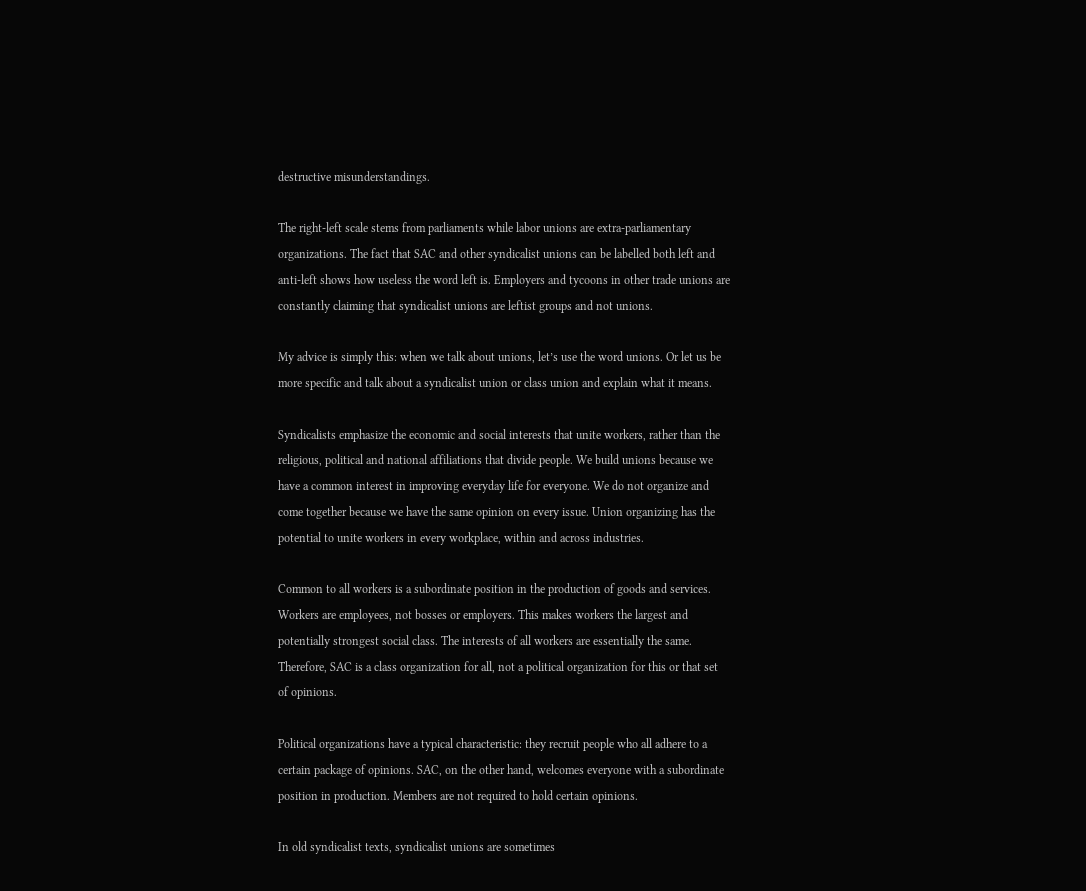destructive misunderstandings.

The right-left scale stems from parliaments while labor unions are extra-parliamentary organizations. The fact that SAC and other syndicalist unions can be labelled both left and anti-left shows how useless the word left is. Employers and tycoons in other trade unions are constantly claiming that syndicalist unions are leftist groups and not unions.

My advice is simply this: when we talk about unions, let’s use the word unions. Or let us be more specific and talk about a syndicalist union or class union and explain what it means.

Syndicalists emphasize the economic and social interests that unite workers, rather than the religious, political and national affiliations that divide people. We build unions because we have a common interest in improving everyday life for everyone. We do not organize and come together because we have the same opinion on every issue. Union organizing has the potential to unite workers in every workplace, within and across industries.

Common to all workers is a subordinate position in the production of goods and services. Workers are employees, not bosses or employers. This makes workers the largest and potentially strongest social class. The interests of all workers are essentially the same. Therefore, SAC is a class organization for all, not a political organization for this or that set of opinions.

Political organizations have a typical characteristic: they recruit people who all adhere to a certain package of opinions. SAC, on the other hand, welcomes everyone with a subordinate position in production. Members are not required to hold certain opinions.

In old syndicalist texts, syndicalist unions are sometimes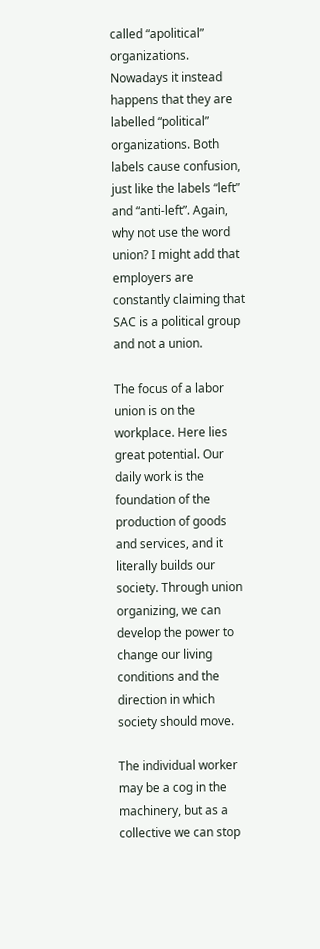called “apolitical” organizations. Nowadays it instead happens that they are labelled “political” organizations. Both labels cause confusion, just like the labels “left” and “anti-left”. Again, why not use the word union? I might add that employers are constantly claiming that SAC is a political group and not a union.

The focus of a labor union is on the workplace. Here lies great potential. Our daily work is the foundation of the production of goods and services, and it literally builds our society. Through union organizing, we can develop the power to change our living conditions and the direction in which society should move.

The individual worker may be a cog in the machinery, but as a collective we can stop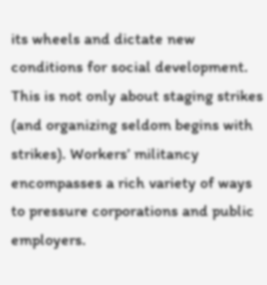its wheels and dictate new conditions for social development. This is not only about staging strikes (and organizing seldom begins with strikes). Workers’ militancy encompasses a rich variety of ways to pressure corporations and public employers.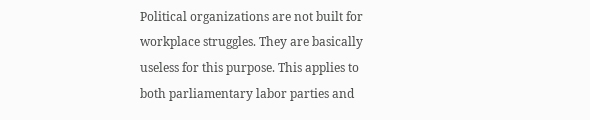Political organizations are not built for workplace struggles. They are basically useless for this purpose. This applies to both parliamentary labor parties and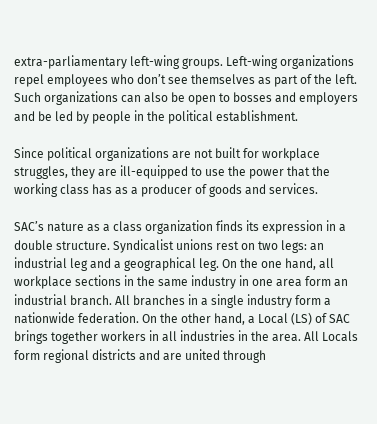extra-parliamentary left-wing groups. Left-wing organizations repel employees who don’t see themselves as part of the left. Such organizations can also be open to bosses and employers and be led by people in the political establishment.

Since political organizations are not built for workplace struggles, they are ill-equipped to use the power that the working class has as a producer of goods and services.

SAC’s nature as a class organization finds its expression in a double structure. Syndicalist unions rest on two legs: an industrial leg and a geographical leg. On the one hand, all workplace sections in the same industry in one area form an industrial branch. All branches in a single industry form a nationwide federation. On the other hand, a Local (LS) of SAC brings together workers in all industries in the area. All Locals form regional districts and are united through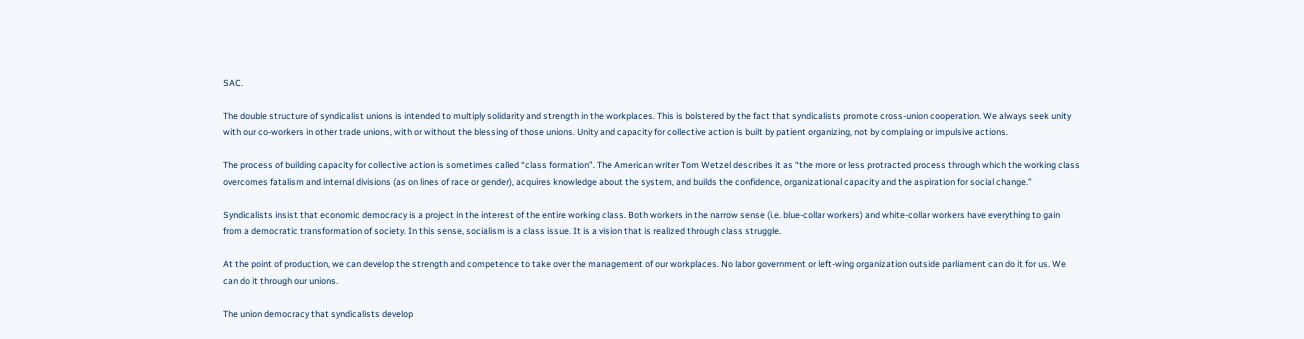SAC.

The double structure of syndicalist unions is intended to multiply solidarity and strength in the workplaces. This is bolstered by the fact that syndicalists promote cross-union cooperation. We always seek unity with our co-workers in other trade unions, with or without the blessing of those unions. Unity and capacity for collective action is built by patient organizing, not by complaing or impulsive actions.

The process of building capacity for collective action is sometimes called “class formation”. The American writer Tom Wetzel describes it as “the more or less protracted process through which the working class overcomes fatalism and internal divisions (as on lines of race or gender), acquires knowledge about the system, and builds the confidence, organizational capacity and the aspiration for social change.”

Syndicalists insist that economic democracy is a project in the interest of the entire working class. Both workers in the narrow sense (i.e. blue-collar workers) and white-collar workers have everything to gain from a democratic transformation of society. In this sense, socialism is a class issue. It is a vision that is realized through class struggle.

At the point of production, we can develop the strength and competence to take over the management of our workplaces. No labor government or left-wing organization outside parliament can do it for us. We can do it through our unions.

The union democracy that syndicalists develop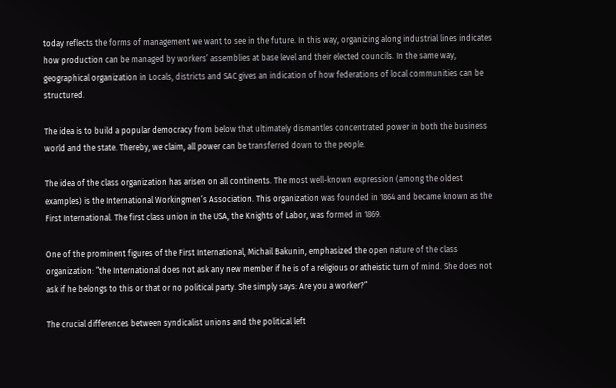today reflects the forms of management we want to see in the future. In this way, organizing along industrial lines indicates how production can be managed by workers’ assemblies at base level and their elected councils. In the same way, geographical organization in Locals, districts and SAC gives an indication of how federations of local communities can be structured.

The idea is to build a popular democracy from below that ultimately dismantles concentrated power in both the business world and the state. Thereby, we claim, all power can be transferred down to the people.

The idea of the class organization has arisen on all continents. The most well-known expression (among the oldest examples) is the International Workingmen’s Association. This organization was founded in 1864 and became known as the First International. The first class union in the USA, the Knights of Labor, was formed in 1869.

One of the prominent figures of the First International, Michail Bakunin, emphasized the open nature of the class organization: ”the International does not ask any new member if he is of a religious or atheistic turn of mind. She does not ask if he belongs to this or that or no political party. She simply says: Are you a worker?”

The crucial differences between syndicalist unions and the political left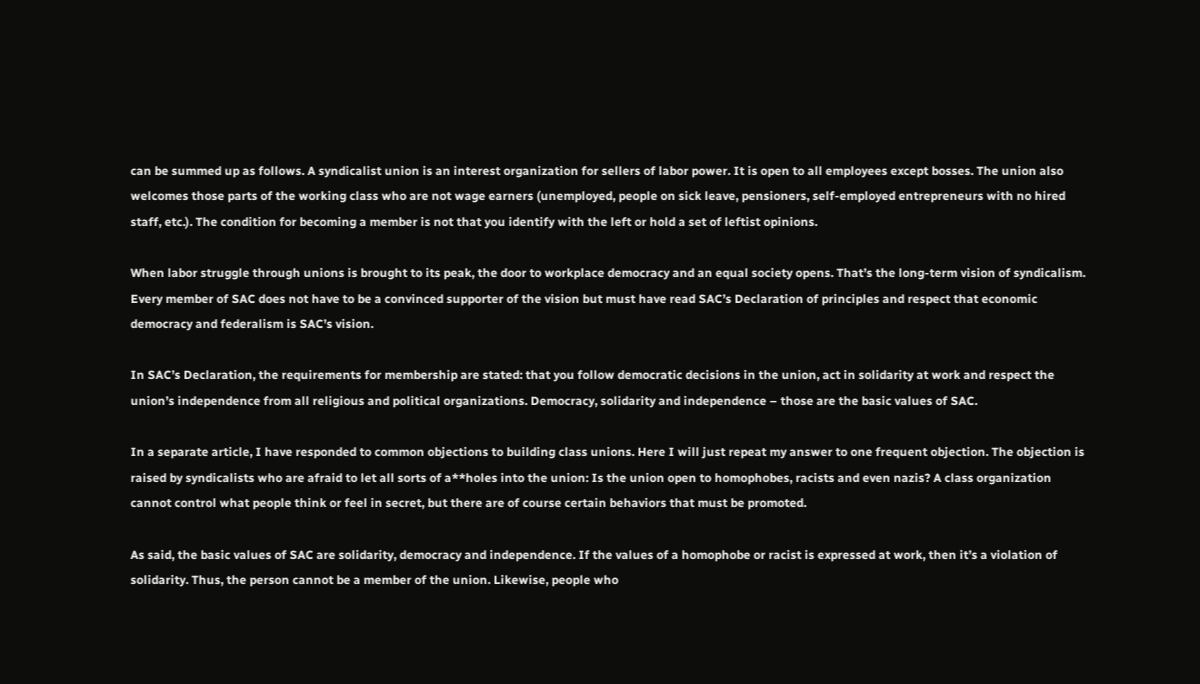can be summed up as follows. A syndicalist union is an interest organization for sellers of labor power. It is open to all employees except bosses. The union also welcomes those parts of the working class who are not wage earners (unemployed, people on sick leave, pensioners, self-employed entrepreneurs with no hired staff, etc.). The condition for becoming a member is not that you identify with the left or hold a set of leftist opinions.

When labor struggle through unions is brought to its peak, the door to workplace democracy and an equal society opens. That’s the long-term vision of syndicalism. Every member of SAC does not have to be a convinced supporter of the vision but must have read SAC’s Declaration of principles and respect that economic democracy and federalism is SAC’s vision.

In SAC’s Declaration, the requirements for membership are stated: that you follow democratic decisions in the union, act in solidarity at work and respect the union’s independence from all religious and political organizations. Democracy, solidarity and independence – those are the basic values of SAC.

In a separate article, I have responded to common objections to building class unions. Here I will just repeat my answer to one frequent objection. The objection is raised by syndicalists who are afraid to let all sorts of a**holes into the union: Is the union open to homophobes, racists and even nazis? A class organization cannot control what people think or feel in secret, but there are of course certain behaviors that must be promoted.

As said, the basic values of SAC are solidarity, democracy and independence. If the values of a homophobe or racist is expressed at work, then it’s a violation of solidarity. Thus, the person cannot be a member of the union. Likewise, people who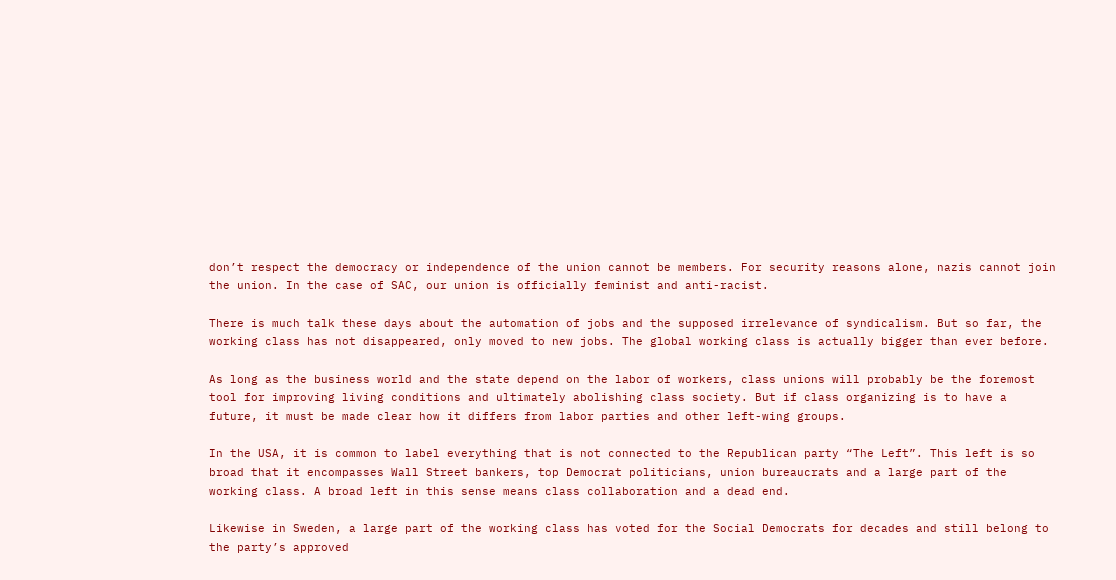don’t respect the democracy or independence of the union cannot be members. For security reasons alone, nazis cannot join the union. In the case of SAC, our union is officially feminist and anti-racist.

There is much talk these days about the automation of jobs and the supposed irrelevance of syndicalism. But so far, the working class has not disappeared, only moved to new jobs. The global working class is actually bigger than ever before.

As long as the business world and the state depend on the labor of workers, class unions will probably be the foremost tool for improving living conditions and ultimately abolishing class society. But if class organizing is to have a future, it must be made clear how it differs from labor parties and other left-wing groups.

In the USA, it is common to label everything that is not connected to the Republican party “The Left”. This left is so broad that it encompasses Wall Street bankers, top Democrat politicians, union bureaucrats and a large part of the working class. A broad left in this sense means class collaboration and a dead end.

Likewise in Sweden, a large part of the working class has voted for the Social Democrats for decades and still belong to the party’s approved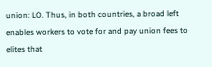union: LO. Thus, in both countries, a broad left enables workers to vote for and pay union fees to elites that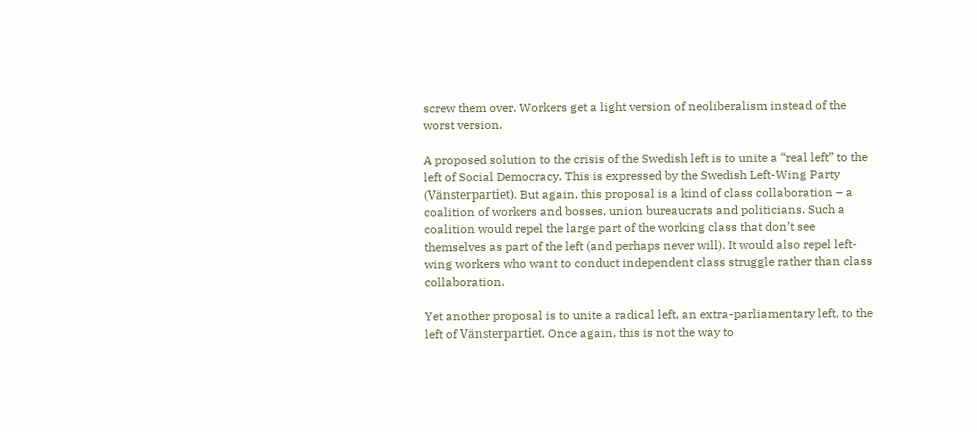screw them over. Workers get a light version of neoliberalism instead of the worst version.

A proposed solution to the crisis of the Swedish left is to unite a “real left” to the left of Social Democracy. This is expressed by the Swedish Left-Wing Party (Vänsterpartiet). But again, this proposal is a kind of class collaboration – a coalition of workers and bosses, union bureaucrats and politicians. Such a coalition would repel the large part of the working class that don’t see themselves as part of the left (and perhaps never will). It would also repel left-wing workers who want to conduct independent class struggle rather than class collaboration.

Yet another proposal is to unite a radical left, an extra-parliamentary left, to the left of Vänsterpartiet. Once again, this is not the way to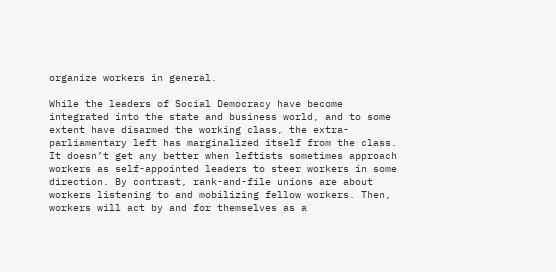organize workers in general.

While the leaders of Social Democracy have become integrated into the state and business world, and to some extent have disarmed the working class, the extra-parliamentary left has marginalized itself from the class. It doesn’t get any better when leftists sometimes approach workers as self-appointed leaders to steer workers in some direction. By contrast, rank-and-file unions are about workers listening to and mobilizing fellow workers. Then, workers will act by and for themselves as a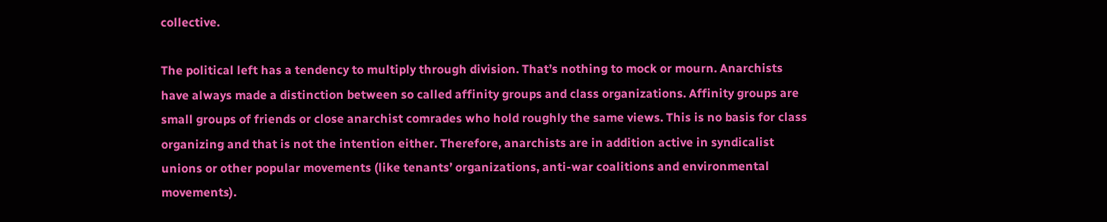collective.

The political left has a tendency to multiply through division. That’s nothing to mock or mourn. Anarchists have always made a distinction between so called affinity groups and class organizations. Affinity groups are small groups of friends or close anarchist comrades who hold roughly the same views. This is no basis for class organizing and that is not the intention either. Therefore, anarchists are in addition active in syndicalist unions or other popular movements (like tenants’ organizations, anti-war coalitions and environmental movements).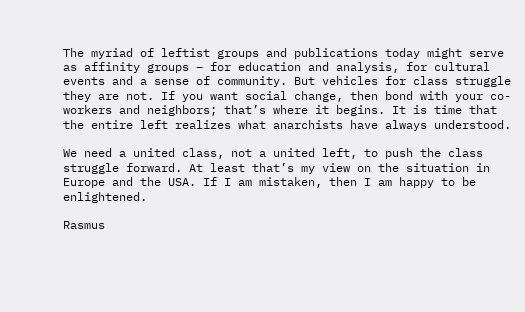The myriad of leftist groups and publications today might serve as affinity groups – for education and analysis, for cultural events and a sense of community. But vehicles for class struggle they are not. If you want social change, then bond with your co-workers and neighbors; that’s where it begins. It is time that the entire left realizes what anarchists have always understood.

We need a united class, not a united left, to push the class struggle forward. At least that’s my view on the situation in Europe and the USA. If I am mistaken, then I am happy to be enlightened.

Rasmus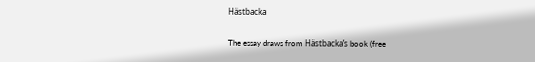Hästbacka

The essay draws from Hästbacka’s book (free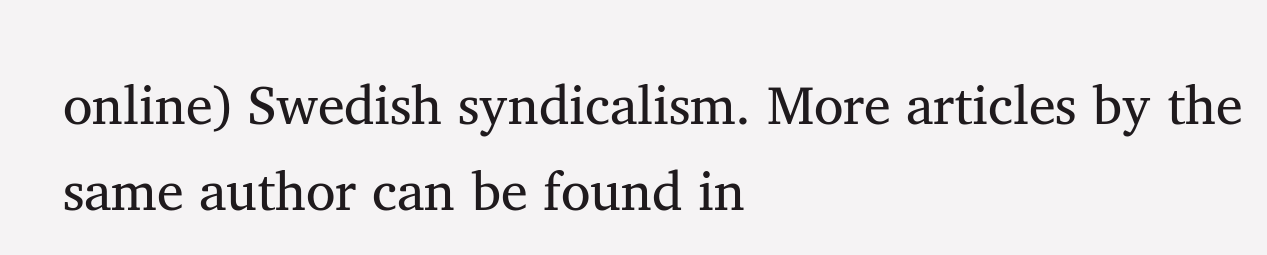online) Swedish syndicalism. More articles by the same author can be found in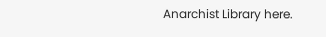Anarchist Library here.